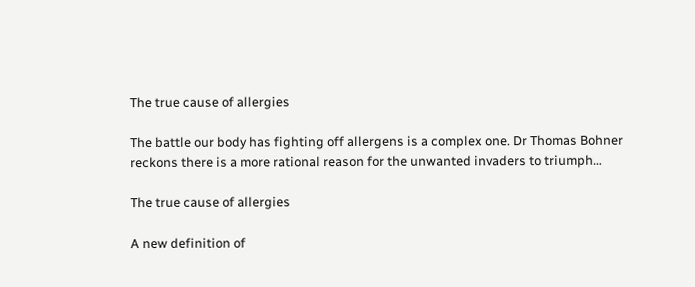The true cause of allergies

The battle our body has fighting off allergens is a complex one. Dr Thomas Bohner reckons there is a more rational reason for the unwanted invaders to triumph…

The true cause of allergies

A new definition of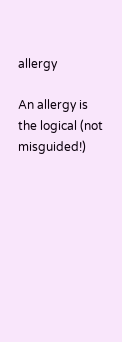allergy

An allergy is the logical (not misguided!)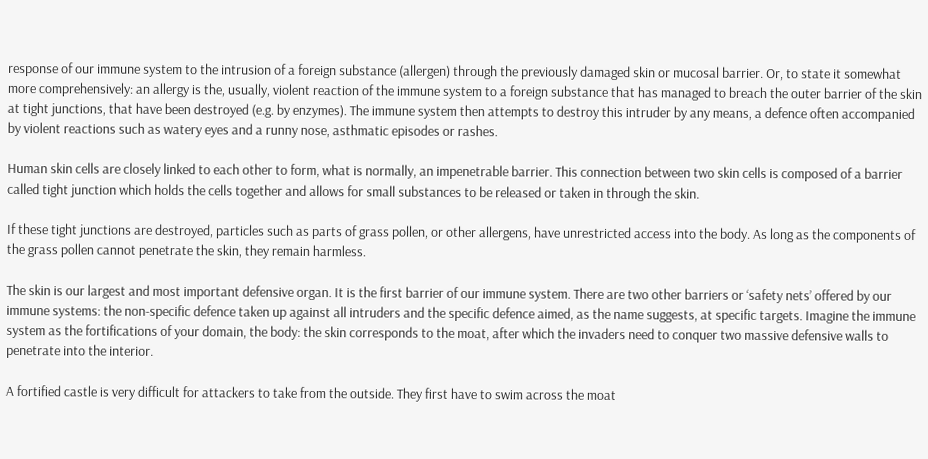response of our immune system to the intrusion of a foreign substance (allergen) through the previously damaged skin or mucosal barrier. Or, to state it somewhat more comprehensively: an allergy is the, usually, violent reaction of the immune system to a foreign substance that has managed to breach the outer barrier of the skin at tight junctions, that have been destroyed (e.g. by enzymes). The immune system then attempts to destroy this intruder by any means, a defence often accompanied by violent reactions such as watery eyes and a runny nose, asthmatic episodes or rashes.

Human skin cells are closely linked to each other to form, what is normally, an impenetrable barrier. This connection between two skin cells is composed of a barrier called tight junction which holds the cells together and allows for small substances to be released or taken in through the skin.

If these tight junctions are destroyed, particles such as parts of grass pollen, or other allergens, have unrestricted access into the body. As long as the components of the grass pollen cannot penetrate the skin, they remain harmless.

The skin is our largest and most important defensive organ. It is the first barrier of our immune system. There are two other barriers or ‘safety nets’ offered by our immune systems: the non-specific defence taken up against all intruders and the specific defence aimed, as the name suggests, at specific targets. Imagine the immune system as the fortifications of your domain, the body: the skin corresponds to the moat, after which the invaders need to conquer two massive defensive walls to penetrate into the interior.

A fortified castle is very difficult for attackers to take from the outside. They first have to swim across the moat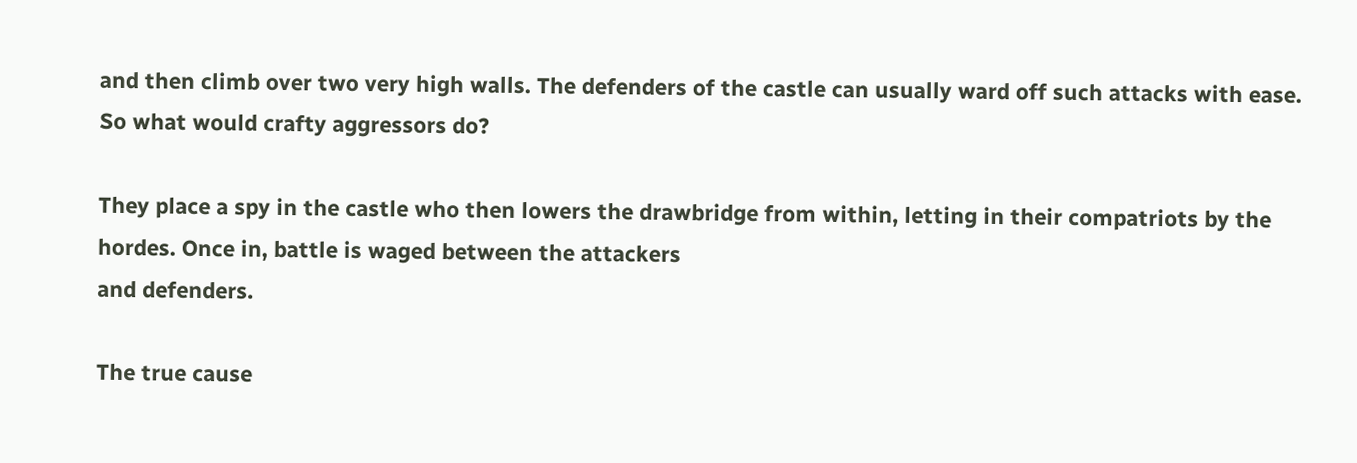and then climb over two very high walls. The defenders of the castle can usually ward off such attacks with ease. So what would crafty aggressors do?

They place a spy in the castle who then lowers the drawbridge from within, letting in their compatriots by the hordes. Once in, battle is waged between the attackers
and defenders.

The true cause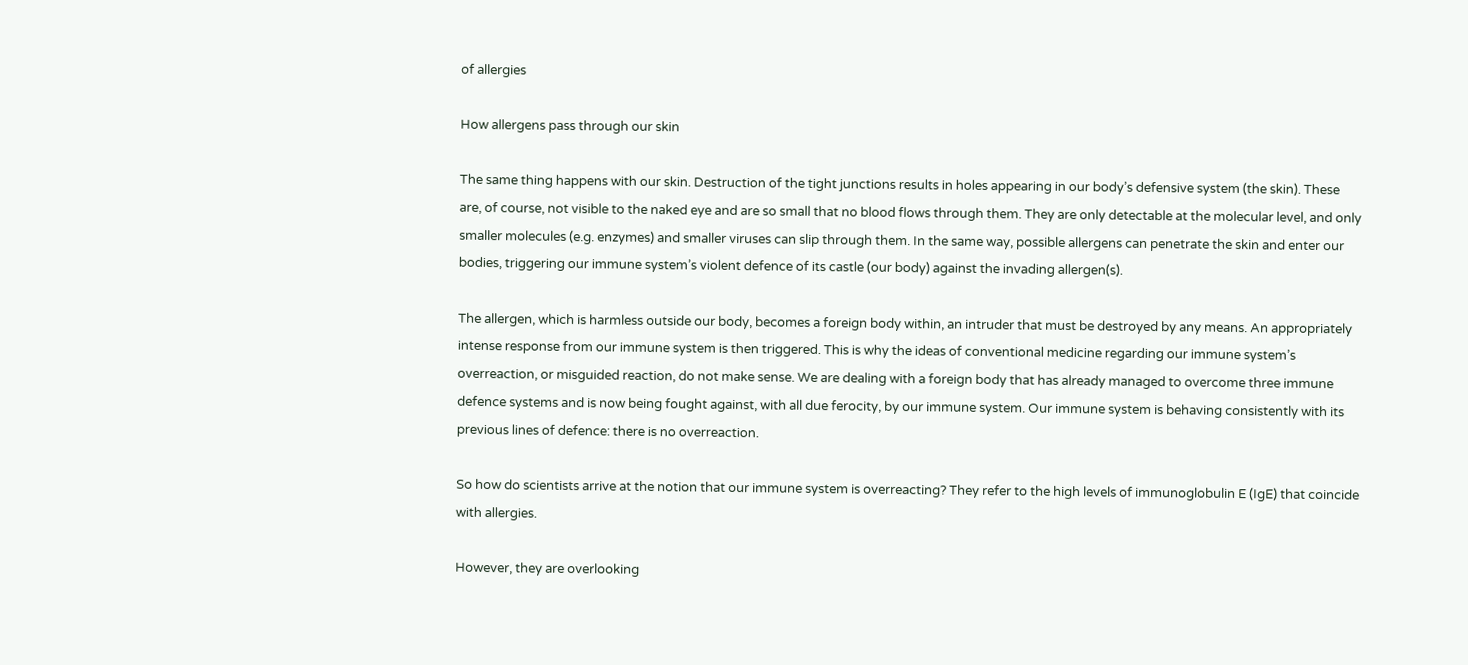of allergies

How allergens pass through our skin

The same thing happens with our skin. Destruction of the tight junctions results in holes appearing in our body’s defensive system (the skin). These are, of course, not visible to the naked eye and are so small that no blood flows through them. They are only detectable at the molecular level, and only smaller molecules (e.g. enzymes) and smaller viruses can slip through them. In the same way, possible allergens can penetrate the skin and enter our bodies, triggering our immune system’s violent defence of its castle (our body) against the invading allergen(s).

The allergen, which is harmless outside our body, becomes a foreign body within, an intruder that must be destroyed by any means. An appropriately intense response from our immune system is then triggered. This is why the ideas of conventional medicine regarding our immune system’s overreaction, or misguided reaction, do not make sense. We are dealing with a foreign body that has already managed to overcome three immune defence systems and is now being fought against, with all due ferocity, by our immune system. Our immune system is behaving consistently with its previous lines of defence: there is no overreaction.

So how do scientists arrive at the notion that our immune system is overreacting? They refer to the high levels of immunoglobulin E (IgE) that coincide with allergies.

However, they are overlooking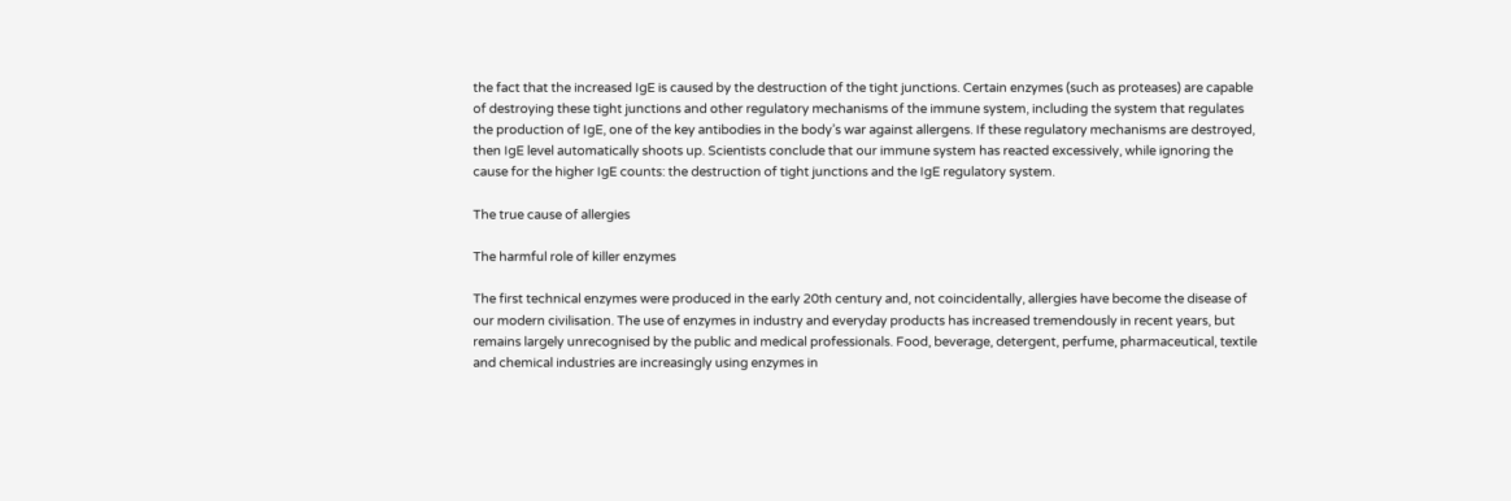the fact that the increased IgE is caused by the destruction of the tight junctions. Certain enzymes (such as proteases) are capable of destroying these tight junctions and other regulatory mechanisms of the immune system, including the system that regulates the production of IgE, one of the key antibodies in the body’s war against allergens. If these regulatory mechanisms are destroyed, then IgE level automatically shoots up. Scientists conclude that our immune system has reacted excessively, while ignoring the cause for the higher IgE counts: the destruction of tight junctions and the IgE regulatory system.

The true cause of allergies

The harmful role of killer enzymes

The first technical enzymes were produced in the early 20th century and, not coincidentally, allergies have become the disease of our modern civilisation. The use of enzymes in industry and everyday products has increased tremendously in recent years, but remains largely unrecognised by the public and medical professionals. Food, beverage, detergent, perfume, pharmaceutical, textile and chemical industries are increasingly using enzymes in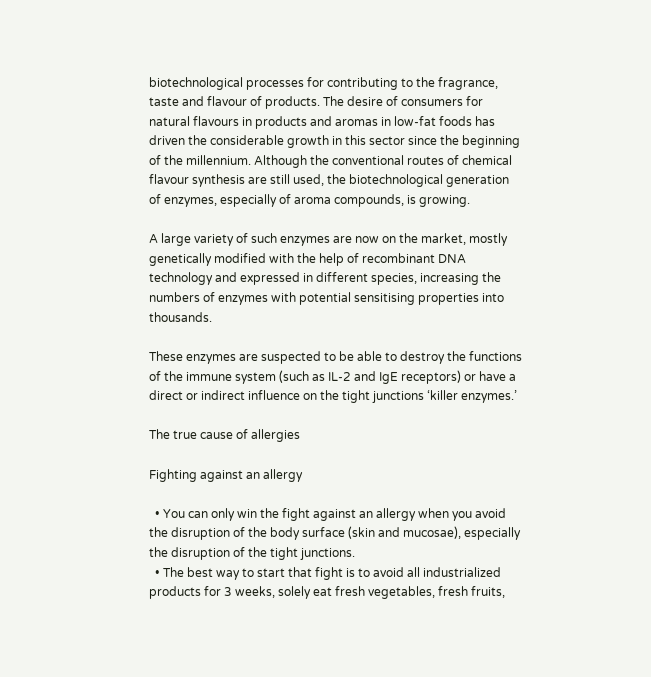biotechnological processes for contributing to the fragrance, taste and flavour of products. The desire of consumers for natural flavours in products and aromas in low-fat foods has driven the considerable growth in this sector since the beginning of the millennium. Although the conventional routes of chemical flavour synthesis are still used, the biotechnological generation of enzymes, especially of aroma compounds, is growing.

A large variety of such enzymes are now on the market, mostly genetically modified with the help of recombinant DNA technology and expressed in different species, increasing the numbers of enzymes with potential sensitising properties into thousands.

These enzymes are suspected to be able to destroy the functions of the immune system (such as IL-2 and IgE receptors) or have a direct or indirect influence on the tight junctions ‘killer enzymes.’

The true cause of allergies

Fighting against an allergy

  • You can only win the fight against an allergy when you avoid the disruption of the body surface (skin and mucosae), especially the disruption of the tight junctions.
  • The best way to start that fight is to avoid all industrialized products for 3 weeks, solely eat fresh vegetables, fresh fruits,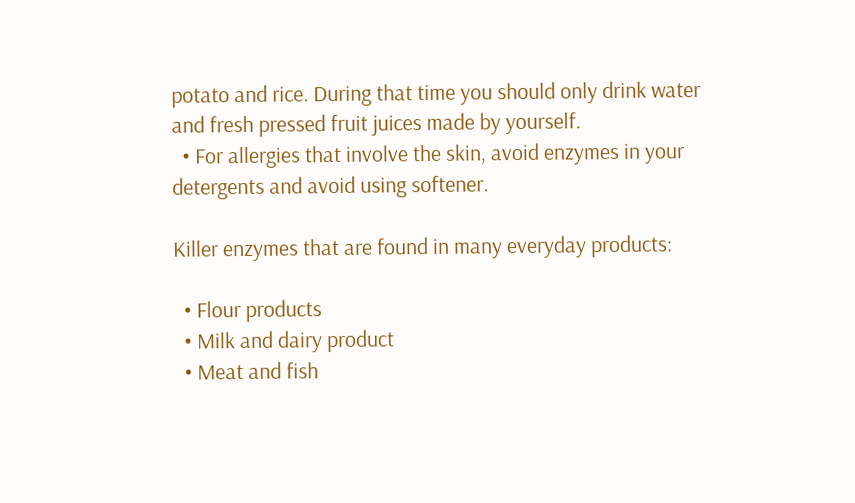potato and rice. During that time you should only drink water and fresh pressed fruit juices made by yourself.
  • For allergies that involve the skin, avoid enzymes in your detergents and avoid using softener.

Killer enzymes that are found in many everyday products:

  • Flour products
  • Milk and dairy product
  • Meat and fish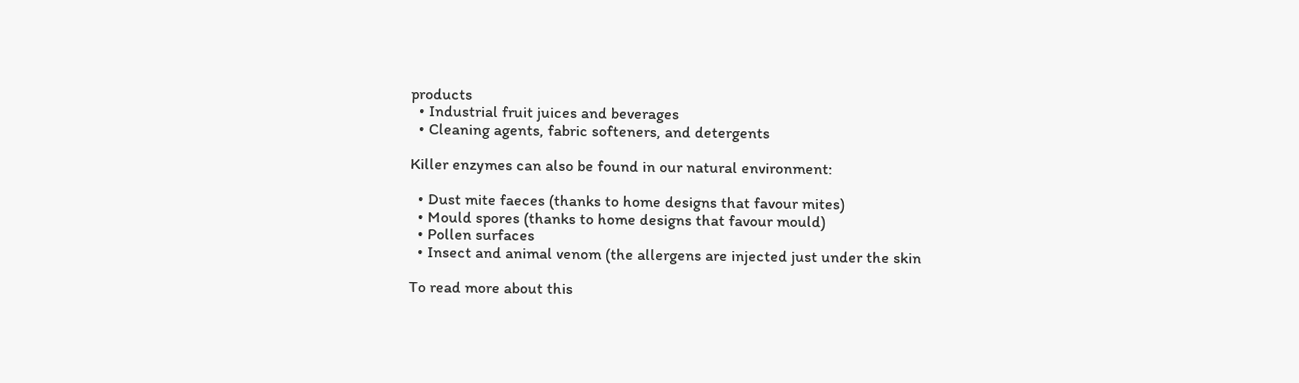products
  • Industrial fruit juices and beverages
  • Cleaning agents, fabric softeners, and detergents

Killer enzymes can also be found in our natural environment:

  • Dust mite faeces (thanks to home designs that favour mites)
  • Mould spores (thanks to home designs that favour mould)
  • Pollen surfaces
  • Insect and animal venom (the allergens are injected just under the skin

To read more about this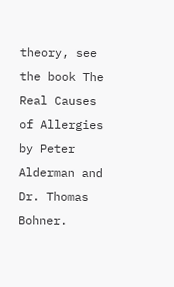theory, see the book The Real Causes of Allergies by Peter Alderman and Dr. Thomas Bohner.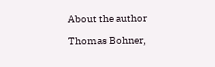About the author

Thomas Bohner,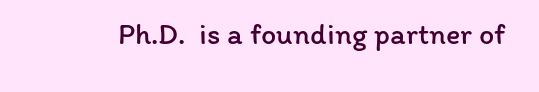Ph.D.  is a founding partner of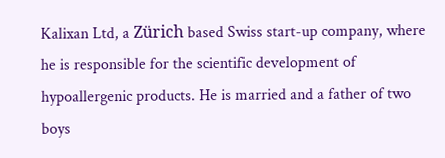Kalixan Ltd, a Zürich based Swiss start-up company, where he is responsible for the scientific development of hypoallergenic products. He is married and a father of two boys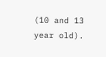(10 and 13 year old).